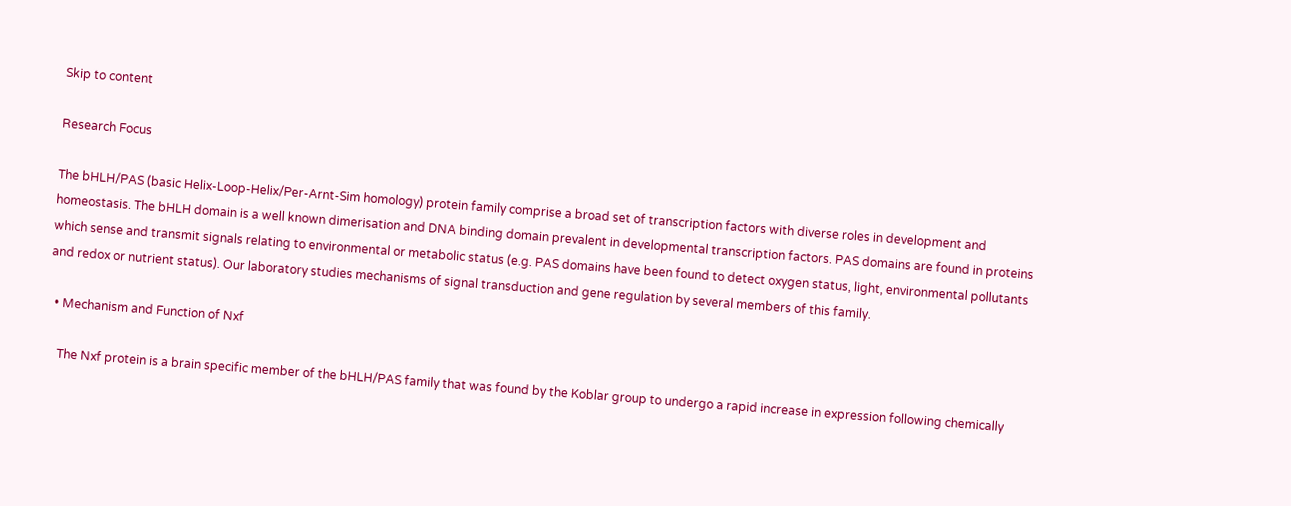Skip to content

Research Focus

The bHLH/PAS (basic Helix-Loop-Helix/Per-Arnt-Sim homology) protein family comprise a broad set of transcription factors with diverse roles in development and homeostasis. The bHLH domain is a well known dimerisation and DNA binding domain prevalent in developmental transcription factors. PAS domains are found in proteins which sense and transmit signals relating to environmental or metabolic status (e.g. PAS domains have been found to detect oxygen status, light, environmental pollutants and redox or nutrient status). Our laboratory studies mechanisms of signal transduction and gene regulation by several members of this family.

  • Mechanism and Function of Nxf

    The Nxf protein is a brain specific member of the bHLH/PAS family that was found by the Koblar group to undergo a rapid increase in expression following chemically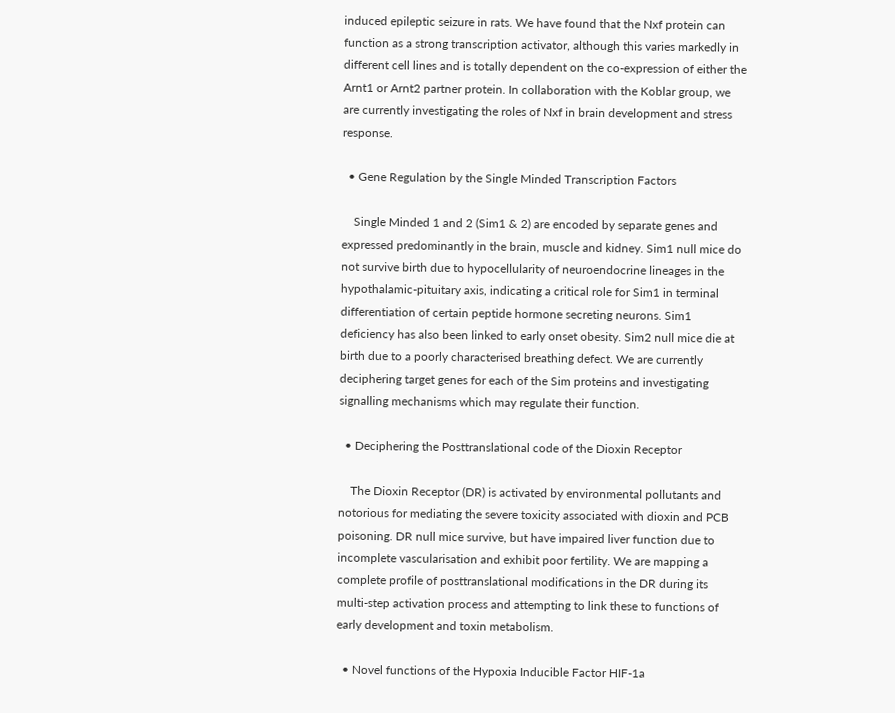induced epileptic seizure in rats. We have found that the Nxf protein can function as a strong transcription activator, although this varies markedly in different cell lines and is totally dependent on the co-expression of either the Arnt1 or Arnt2 partner protein. In collaboration with the Koblar group, we are currently investigating the roles of Nxf in brain development and stress response.

  • Gene Regulation by the Single Minded Transcription Factors

    Single Minded 1 and 2 (Sim1 & 2) are encoded by separate genes and expressed predominantly in the brain, muscle and kidney. Sim1 null mice do not survive birth due to hypocellularity of neuroendocrine lineages in the hypothalamic-pituitary axis, indicating a critical role for Sim1 in terminal differentiation of certain peptide hormone secreting neurons. Sim1 deficiency has also been linked to early onset obesity. Sim2 null mice die at birth due to a poorly characterised breathing defect. We are currently deciphering target genes for each of the Sim proteins and investigating signalling mechanisms which may regulate their function.

  • Deciphering the Posttranslational code of the Dioxin Receptor

    The Dioxin Receptor (DR) is activated by environmental pollutants and notorious for mediating the severe toxicity associated with dioxin and PCB poisoning. DR null mice survive, but have impaired liver function due to incomplete vascularisation and exhibit poor fertility. We are mapping a complete profile of posttranslational modifications in the DR during its multi-step activation process and attempting to link these to functions of early development and toxin metabolism.

  • Novel functions of the Hypoxia Inducible Factor HIF-1a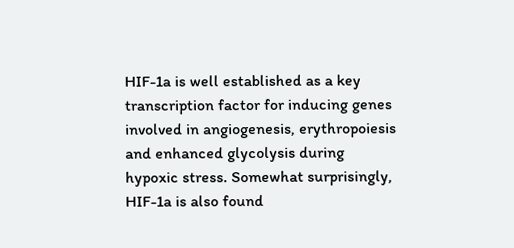HIF-1a is well established as a key transcription factor for inducing genes involved in angiogenesis, erythropoiesis and enhanced glycolysis during hypoxic stress. Somewhat surprisingly, HIF-1a is also found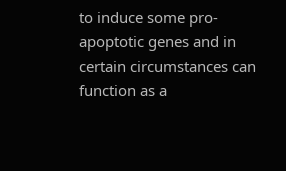to induce some pro-apoptotic genes and in certain circumstances can function as a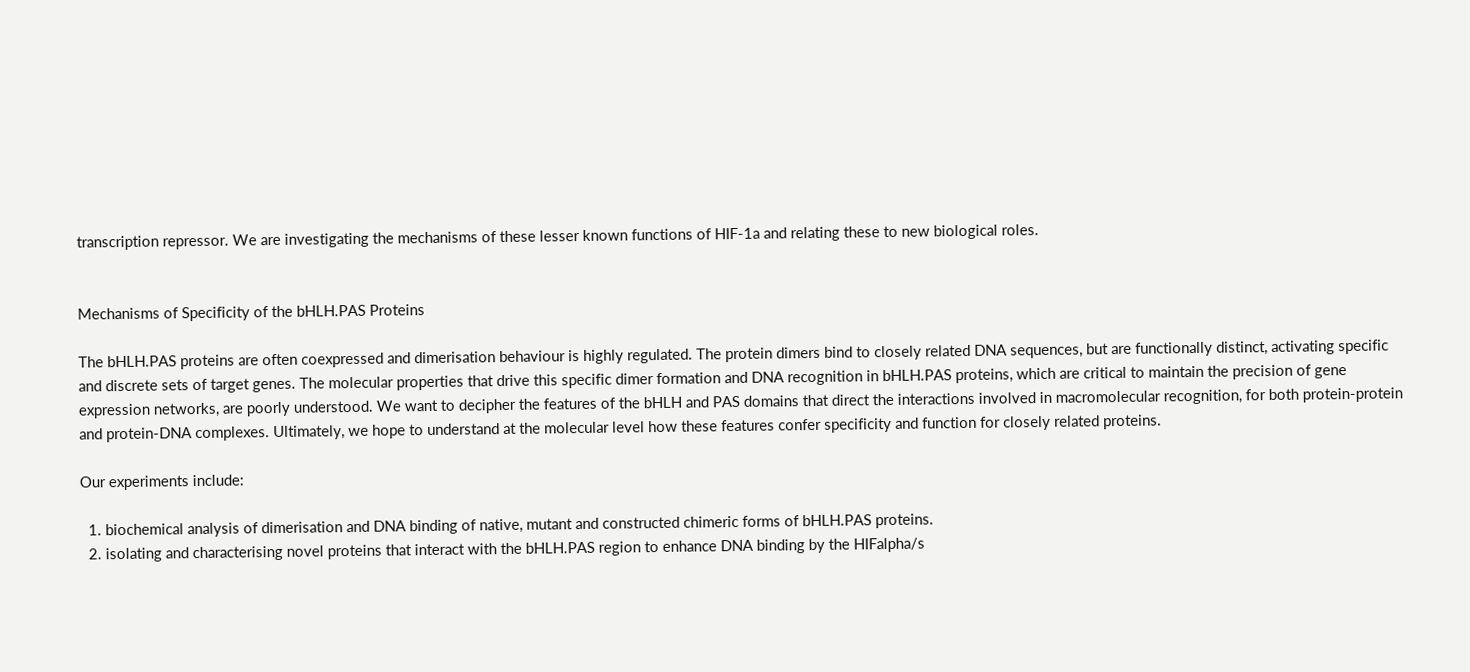transcription repressor. We are investigating the mechanisms of these lesser known functions of HIF-1a and relating these to new biological roles.


Mechanisms of Specificity of the bHLH.PAS Proteins

The bHLH.PAS proteins are often coexpressed and dimerisation behaviour is highly regulated. The protein dimers bind to closely related DNA sequences, but are functionally distinct, activating specific and discrete sets of target genes. The molecular properties that drive this specific dimer formation and DNA recognition in bHLH.PAS proteins, which are critical to maintain the precision of gene expression networks, are poorly understood. We want to decipher the features of the bHLH and PAS domains that direct the interactions involved in macromolecular recognition, for both protein-protein and protein-DNA complexes. Ultimately, we hope to understand at the molecular level how these features confer specificity and function for closely related proteins.

Our experiments include:

  1. biochemical analysis of dimerisation and DNA binding of native, mutant and constructed chimeric forms of bHLH.PAS proteins.
  2. isolating and characterising novel proteins that interact with the bHLH.PAS region to enhance DNA binding by the HIFalpha/s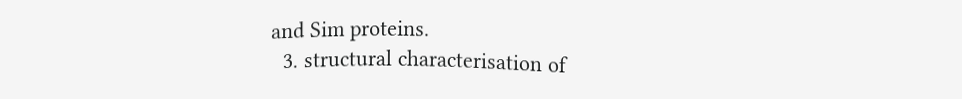and Sim proteins.
  3. structural characterisation of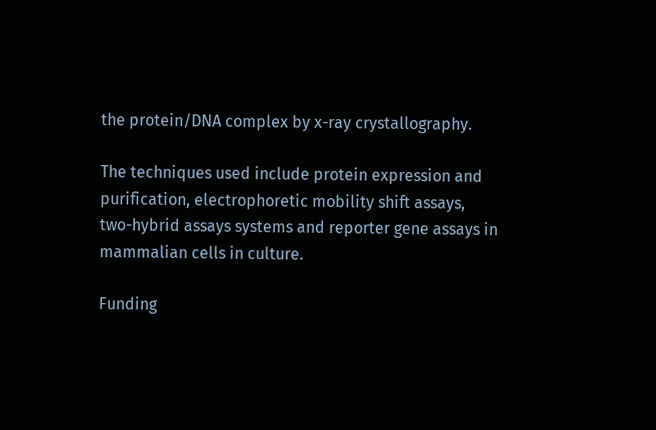the protein/DNA complex by x-ray crystallography.

The techniques used include protein expression and purification, electrophoretic mobility shift assays, two-hybrid assays systems and reporter gene assays in mammalian cells in culture.

Funding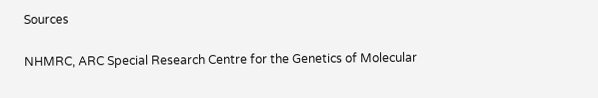Sources

NHMRC, ARC Special Research Centre for the Genetics of Molecular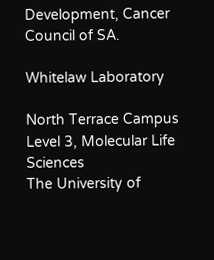Development, Cancer Council of SA.

Whitelaw Laboratory

North Terrace Campus
Level 3, Molecular Life Sciences
The University of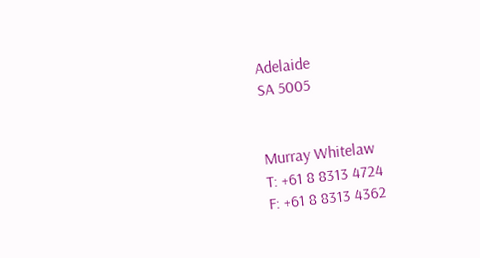Adelaide
SA 5005


Murray Whitelaw
T: +61 8 8313 4724
F: +61 8 8313 4362